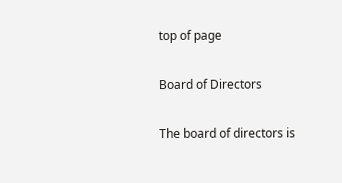top of page

Board of Directors

The board of directors is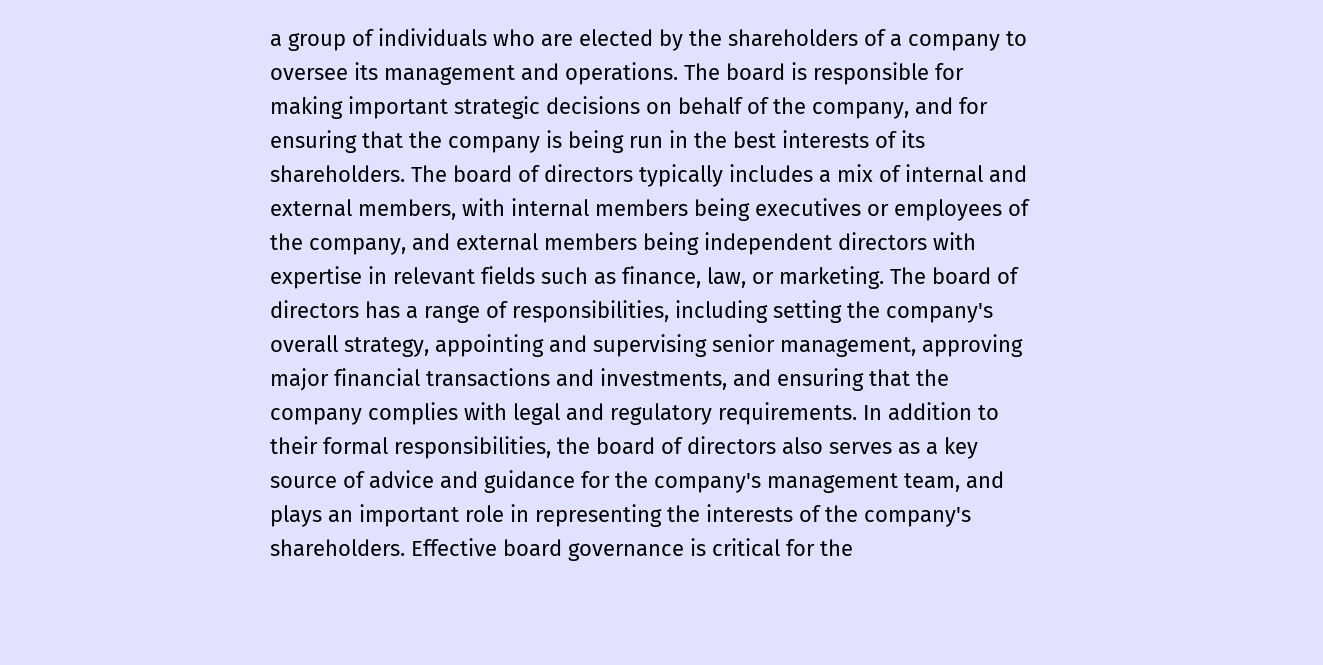a group of individuals who are elected by the shareholders of a company to oversee its management and operations. The board is responsible for making important strategic decisions on behalf of the company, and for ensuring that the company is being run in the best interests of its shareholders. The board of directors typically includes a mix of internal and external members, with internal members being executives or employees of the company, and external members being independent directors with expertise in relevant fields such as finance, law, or marketing. The board of directors has a range of responsibilities, including setting the company's overall strategy, appointing and supervising senior management, approving major financial transactions and investments, and ensuring that the company complies with legal and regulatory requirements. In addition to their formal responsibilities, the board of directors also serves as a key source of advice and guidance for the company's management team, and plays an important role in representing the interests of the company's shareholders. Effective board governance is critical for the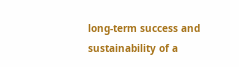long-term success and sustainability of a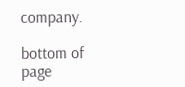company.

bottom of page